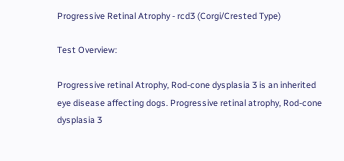Progressive Retinal Atrophy - rcd3 (Corgi/Crested Type)

Test Overview:

Progressive retinal Atrophy, Rod-cone dysplasia 3 is an inherited eye disease affecting dogs. Progressive retinal atrophy, Rod-cone dysplasia 3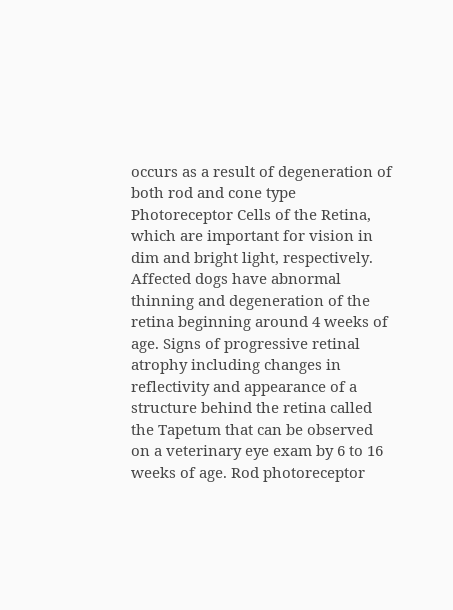occurs as a result of degeneration of both rod and cone type Photoreceptor Cells of the Retina, which are important for vision in dim and bright light, respectively. Affected dogs have abnormal thinning and degeneration of the retina beginning around 4 weeks of age. Signs of progressive retinal atrophy including changes in reflectivity and appearance of a structure behind the retina called the Tapetum that can be observed on a veterinary eye exam by 6 to 16 weeks of age. Rod photoreceptor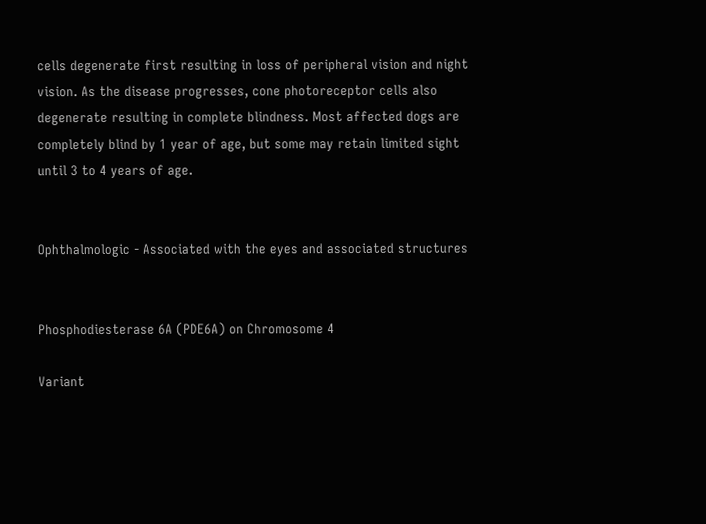cells degenerate first resulting in loss of peripheral vision and night vision. As the disease progresses, cone photoreceptor cells also degenerate resulting in complete blindness. Most affected dogs are completely blind by 1 year of age, but some may retain limited sight until 3 to 4 years of age.


Ophthalmologic - Associated with the eyes and associated structures


Phosphodiesterase 6A (PDE6A) on Chromosome 4

Variant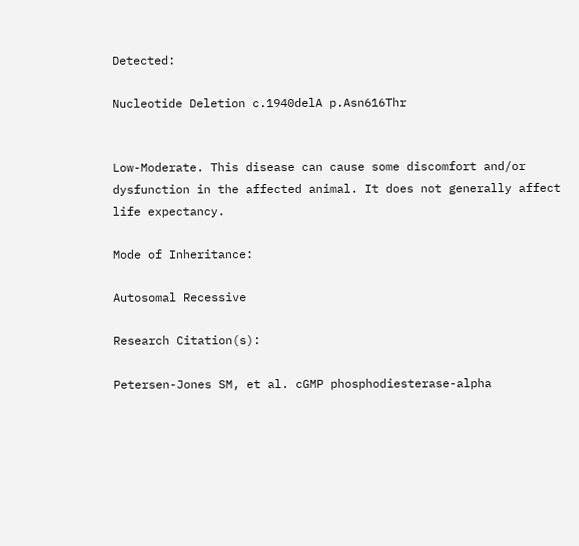Detected:

Nucleotide Deletion c.1940delA p.Asn616Thr


Low-Moderate. This disease can cause some discomfort and/or dysfunction in the affected animal. It does not generally affect life expectancy.

Mode of Inheritance:

Autosomal Recessive

Research Citation(s):

Petersen-Jones SM, et al. cGMP phosphodiesterase-alpha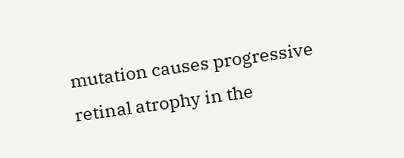mutation causes progressive retinal atrophy in the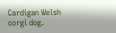Cardigan Welsh corgi dog.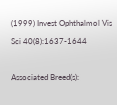(1999) Invest Ophthalmol Vis Sci 40(8):1637-1644

Associated Breed(s):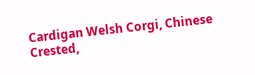Cardigan Welsh Corgi, Chinese Crested,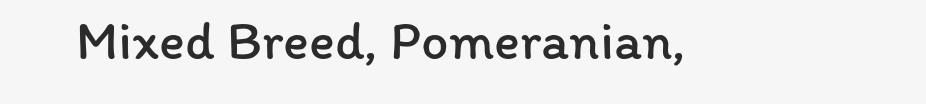Mixed Breed, Pomeranian,